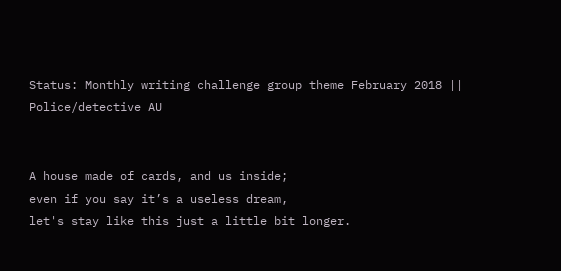Status: Monthly writing challenge group theme February 2018 || Police/detective AU


A house made of cards, and us inside;
even if you say it’s a useless dream,
let's stay like this just a little bit longer.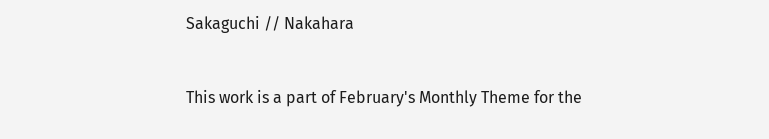Sakaguchi // Nakahara


This work is a part of February's Monthly Theme for the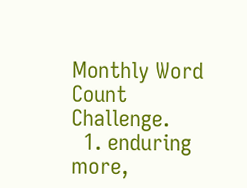Monthly Word Count Challenge.
  1. enduring more,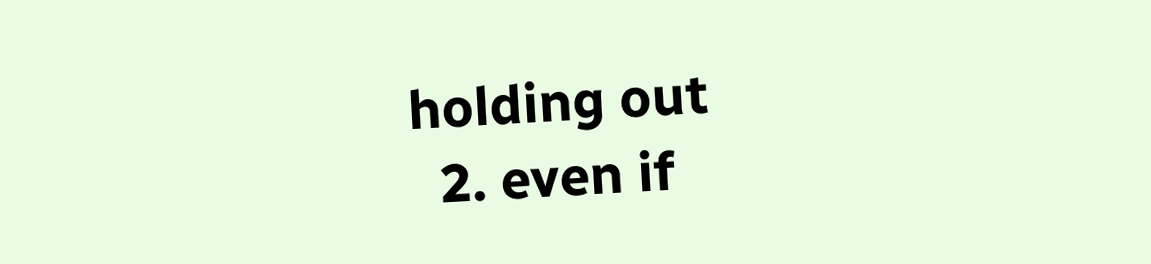holding out
  2. even if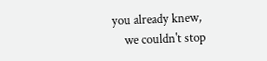you already knew,
    we couldn't stop